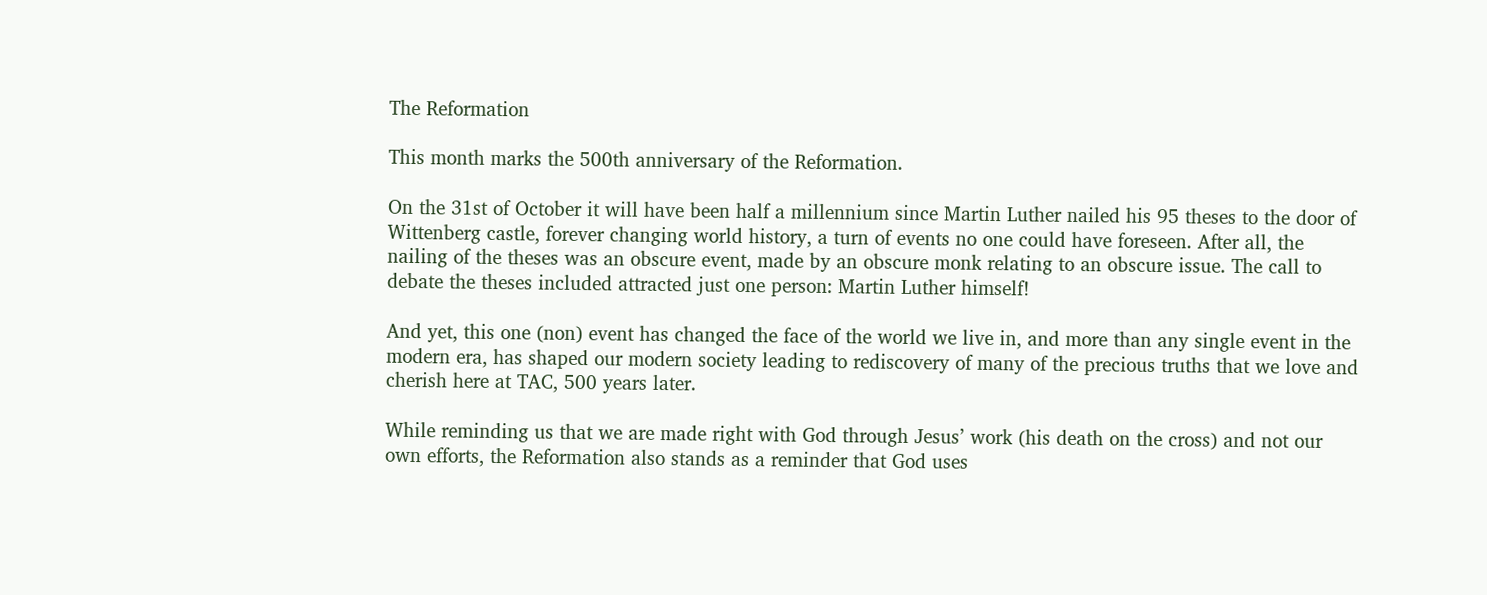The Reformation

This month marks the 500th anniversary of the Reformation.

On the 31st of October it will have been half a millennium since Martin Luther nailed his 95 theses to the door of Wittenberg castle, forever changing world history, a turn of events no one could have foreseen. After all, the nailing of the theses was an obscure event, made by an obscure monk relating to an obscure issue. The call to debate the theses included attracted just one person: Martin Luther himself!

And yet, this one (non) event has changed the face of the world we live in, and more than any single event in the modern era, has shaped our modern society leading to rediscovery of many of the precious truths that we love and cherish here at TAC, 500 years later.

While reminding us that we are made right with God through Jesus’ work (his death on the cross) and not our own efforts, the Reformation also stands as a reminder that God uses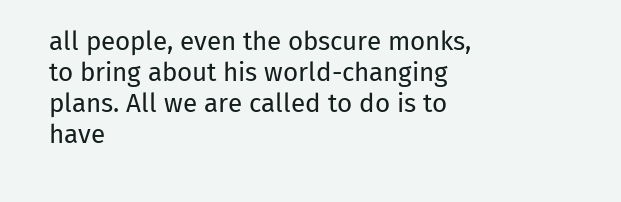all people, even the obscure monks, to bring about his world-changing plans. All we are called to do is to have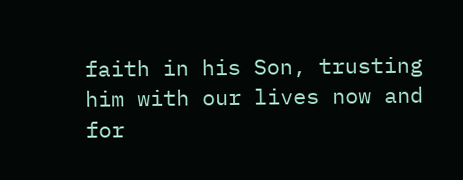faith in his Son, trusting him with our lives now and for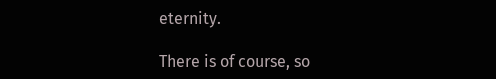eternity.

There is of course, so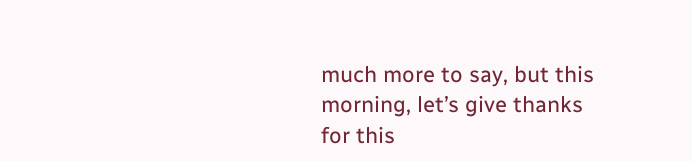much more to say, but this morning, let’s give thanks for this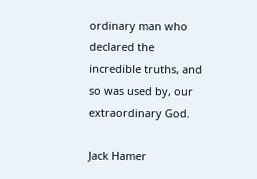ordinary man who declared the incredible truths, and so was used by, our extraordinary God.

Jack Hamer